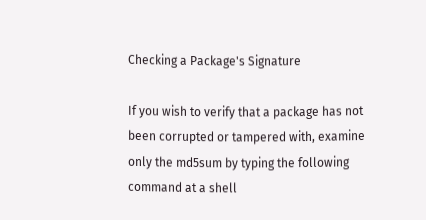Checking a Package's Signature

If you wish to verify that a package has not been corrupted or tampered with, examine only the md5sum by typing the following command at a shell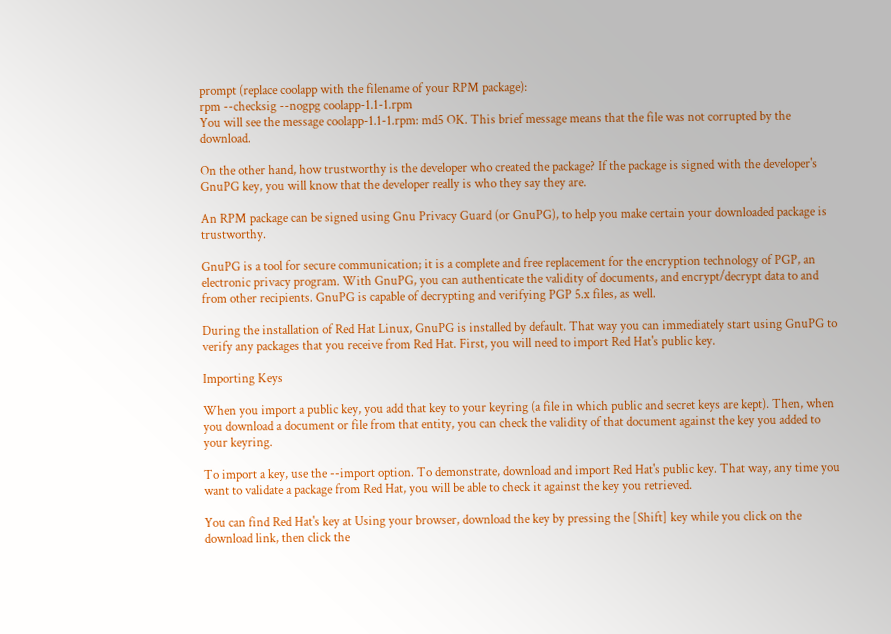prompt (replace coolapp with the filename of your RPM package):
rpm --checksig --nogpg coolapp-1.1-1.rpm
You will see the message coolapp-1.1-1.rpm: md5 OK. This brief message means that the file was not corrupted by the download.

On the other hand, how trustworthy is the developer who created the package? If the package is signed with the developer's GnuPG key, you will know that the developer really is who they say they are.

An RPM package can be signed using Gnu Privacy Guard (or GnuPG), to help you make certain your downloaded package is trustworthy.

GnuPG is a tool for secure communication; it is a complete and free replacement for the encryption technology of PGP, an electronic privacy program. With GnuPG, you can authenticate the validity of documents, and encrypt/decrypt data to and from other recipients. GnuPG is capable of decrypting and verifying PGP 5.x files, as well.

During the installation of Red Hat Linux, GnuPG is installed by default. That way you can immediately start using GnuPG to verify any packages that you receive from Red Hat. First, you will need to import Red Hat's public key.

Importing Keys

When you import a public key, you add that key to your keyring (a file in which public and secret keys are kept). Then, when you download a document or file from that entity, you can check the validity of that document against the key you added to your keyring.

To import a key, use the --import option. To demonstrate, download and import Red Hat's public key. That way, any time you want to validate a package from Red Hat, you will be able to check it against the key you retrieved.

You can find Red Hat's key at Using your browser, download the key by pressing the [Shift] key while you click on the download link, then click the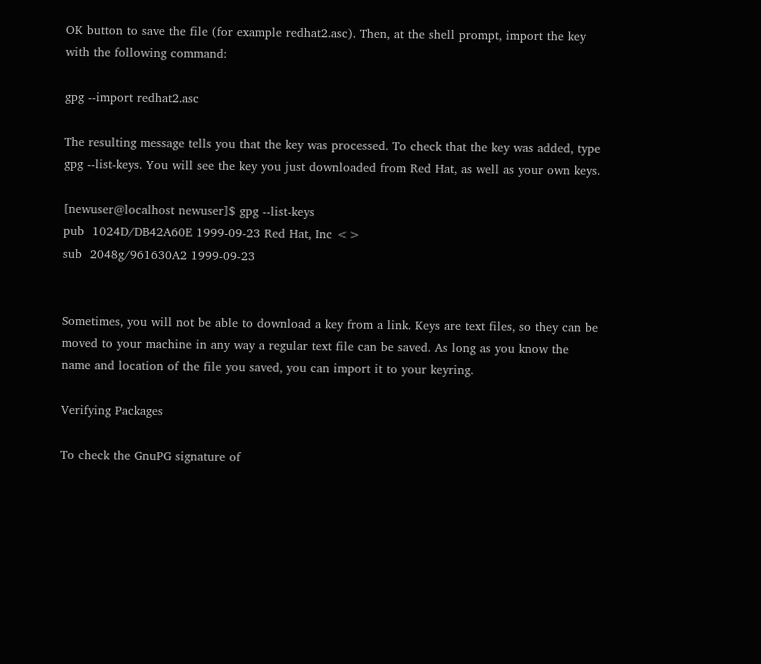OK button to save the file (for example redhat2.asc). Then, at the shell prompt, import the key with the following command:

gpg --import redhat2.asc

The resulting message tells you that the key was processed. To check that the key was added, type gpg --list-keys. You will see the key you just downloaded from Red Hat, as well as your own keys.

[newuser@localhost newuser]$ gpg --list-keys
pub  1024D/DB42A60E 1999-09-23 Red Hat, Inc <>
sub  2048g/961630A2 1999-09-23


Sometimes, you will not be able to download a key from a link. Keys are text files, so they can be moved to your machine in any way a regular text file can be saved. As long as you know the name and location of the file you saved, you can import it to your keyring.

Verifying Packages

To check the GnuPG signature of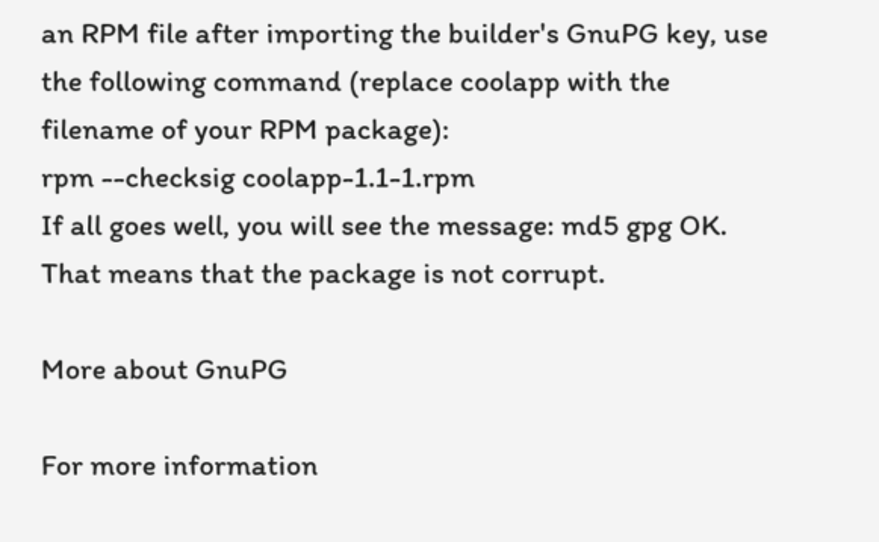an RPM file after importing the builder's GnuPG key, use the following command (replace coolapp with the filename of your RPM package):
rpm --checksig coolapp-1.1-1.rpm
If all goes well, you will see the message: md5 gpg OK. That means that the package is not corrupt.

More about GnuPG

For more information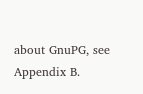about GnuPG, see Appendix B.